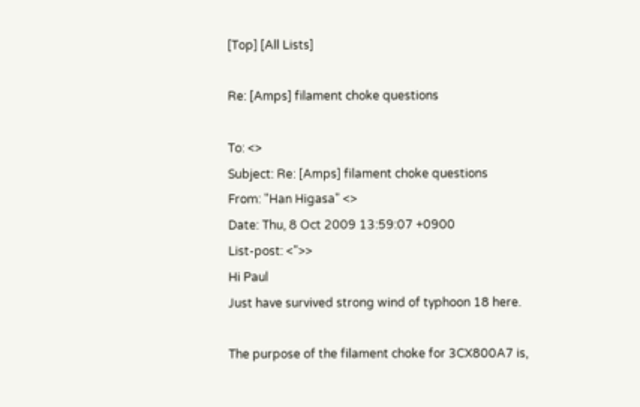[Top] [All Lists]

Re: [Amps] filament choke questions

To: <>
Subject: Re: [Amps] filament choke questions
From: "Han Higasa" <>
Date: Thu, 8 Oct 2009 13:59:07 +0900
List-post: <">>
Hi Paul
Just have survived strong wind of typhoon 18 here.

The purpose of the filament choke for 3CX800A7 is,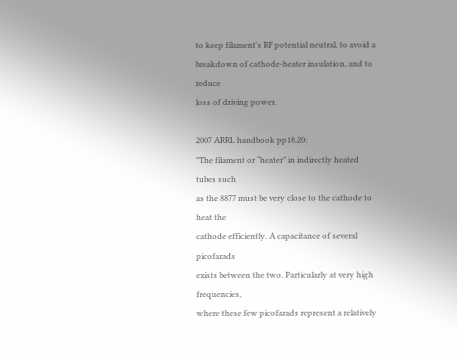to keep filament's RF potential neutral, to avoid a
breakdown of cathode-heater insulation, and to reduce
loss of driving power.

2007 ARRL handbook pp18.20:
"The filament or “heater” in indirectly heated tubes such
as the 8877 must be very close to the cathode to heat the
cathode efficiently. A capacitance of several picofarads
exists between the two. Particularly at very high frequencies,
where these few picofarads represent a relatively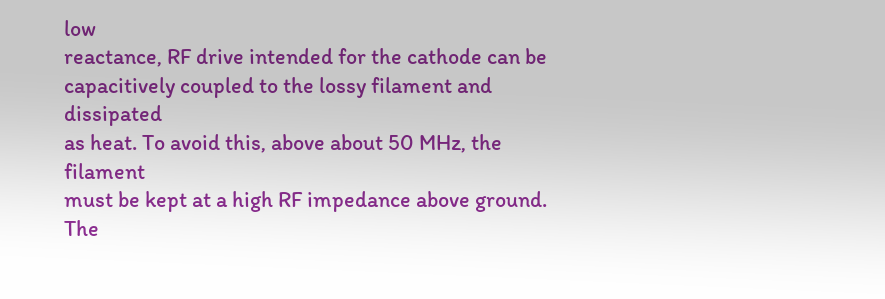low
reactance, RF drive intended for the cathode can be
capacitively coupled to the lossy filament and dissipated
as heat. To avoid this, above about 50 MHz, the filament
must be kept at a high RF impedance above ground.
The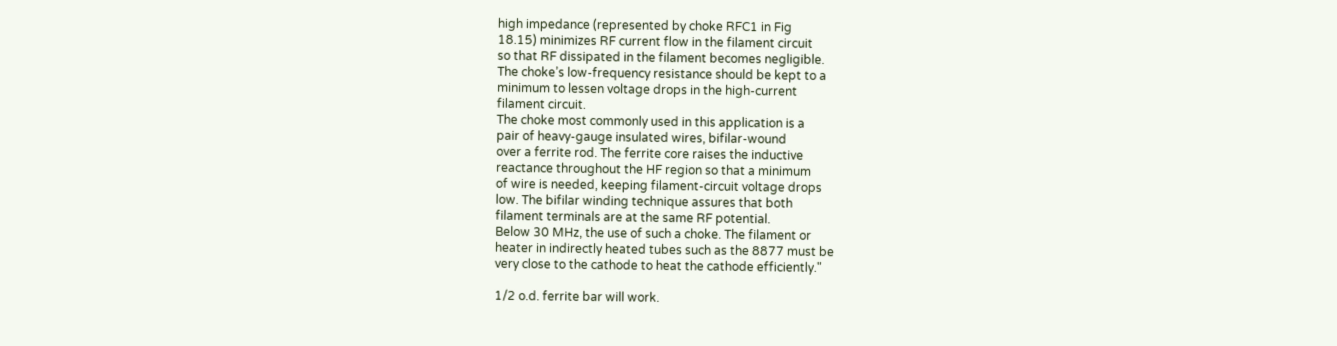high impedance (represented by choke RFC1 in Fig
18.15) minimizes RF current flow in the filament circuit
so that RF dissipated in the filament becomes negligible.
The choke’s low-frequency resistance should be kept to a
minimum to lessen voltage drops in the high-current
filament circuit.
The choke most commonly used in this application is a
pair of heavy-gauge insulated wires, bifilar-wound
over a ferrite rod. The ferrite core raises the inductive
reactance throughout the HF region so that a minimum
of wire is needed, keeping filament-circuit voltage drops
low. The bifilar winding technique assures that both
filament terminals are at the same RF potential.
Below 30 MHz, the use of such a choke. The filament or
heater in indirectly heated tubes such as the 8877 must be
very close to the cathode to heat the cathode efficiently."

1/2 o.d. ferrite bar will work.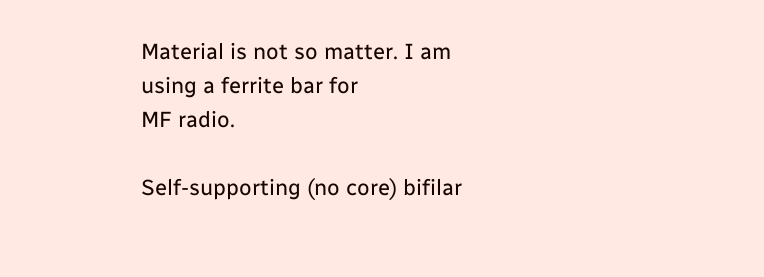Material is not so matter. I am using a ferrite bar for
MF radio.

Self-supporting (no core) bifilar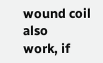wound coil also
work, if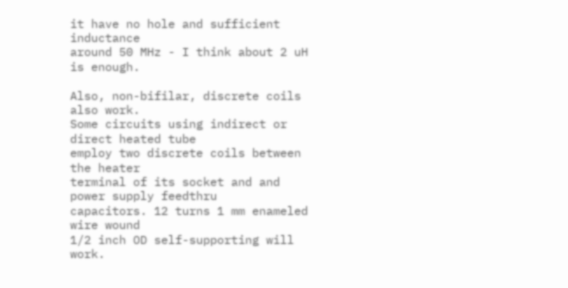it have no hole and sufficient inductance
around 50 MHz - I think about 2 uH is enough.

Also, non-bifilar, discrete coils also work.
Some circuits using indirect or direct heated tube
employ two discrete coils between the heater
terminal of its socket and and power supply feedthru
capacitors. 12 turns 1 mm enameled wire wound
1/2 inch OD self-supporting will work.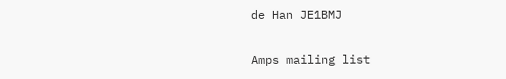de Han JE1BMJ

Amps mailing list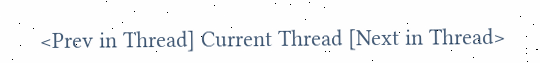<Prev in Thread] Current Thread [Next in Thread>